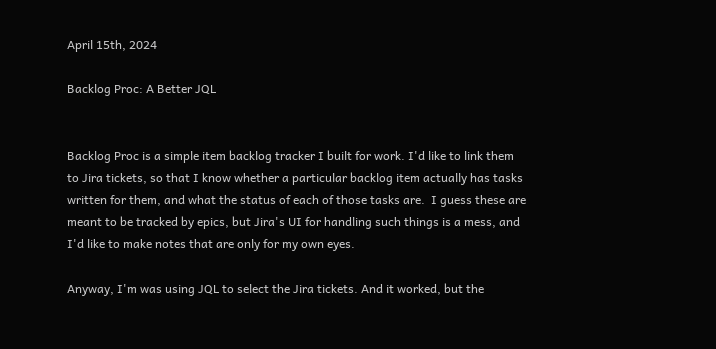April 15th, 2024

Backlog Proc: A Better JQL


Backlog Proc is a simple item backlog tracker I built for work. I'd like to link them to Jira tickets, so that I know whether a particular backlog item actually has tasks written for them, and what the status of each of those tasks are.  I guess these are meant to be tracked by epics, but Jira's UI for handling such things is a mess, and I'd like to make notes that are only for my own eyes.

Anyway, I'm was using JQL to select the Jira tickets. And it worked, but the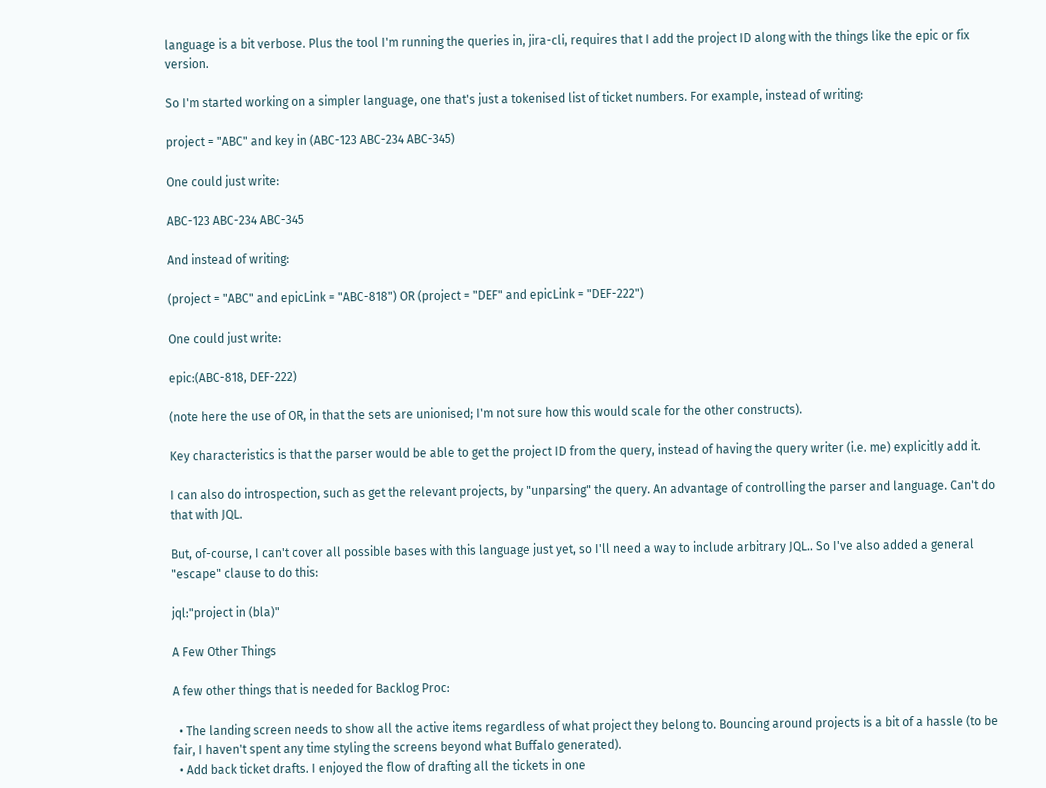language is a bit verbose. Plus the tool I'm running the queries in, jira-cli, requires that I add the project ID along with the things like the epic or fix version.

So I'm started working on a simpler language, one that's just a tokenised list of ticket numbers. For example, instead of writing:

project = "ABC" and key in (ABC-123 ABC-234 ABC-345)

One could just write:

ABC-123 ABC-234 ABC-345

And instead of writing:

(project = "ABC" and epicLink = "ABC-818") OR (project = "DEF" and epicLink = "DEF-222")

One could just write:

epic:(ABC-818, DEF-222)

(note here the use of OR, in that the sets are unionised; I'm not sure how this would scale for the other constructs).

Key characteristics is that the parser would be able to get the project ID from the query, instead of having the query writer (i.e. me) explicitly add it.

I can also do introspection, such as get the relevant projects, by "unparsing" the query. An advantage of controlling the parser and language. Can't do that with JQL.

But, of-course, I can't cover all possible bases with this language just yet, so I'll need a way to include arbitrary JQL.. So I've also added a general "escape" clause to do this:

jql:"project in (bla)"

A Few Other Things

A few other things that is needed for Backlog Proc:

  • The landing screen needs to show all the active items regardless of what project they belong to. Bouncing around projects is a bit of a hassle (to be fair, I haven't spent any time styling the screens beyond what Buffalo generated).
  • Add back ticket drafts. I enjoyed the flow of drafting all the tickets in one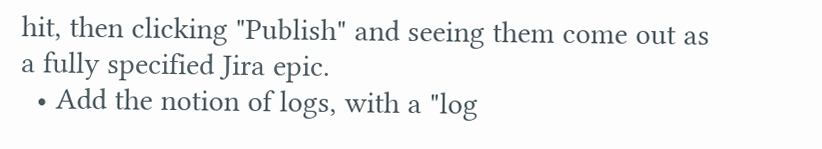hit, then clicking "Publish" and seeing them come out as a fully specified Jira epic.
  • Add the notion of logs, with a "log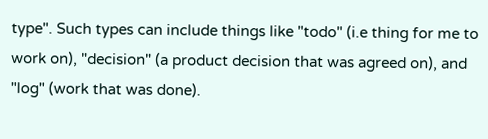type". Such types can include things like "todo" (i.e thing for me to work on), "decision" (a product decision that was agreed on), and "log" (work that was done).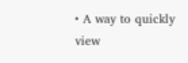• A way to quickly view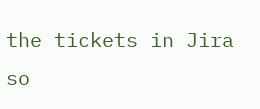the tickets in Jira so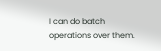I can do batch operations over them.